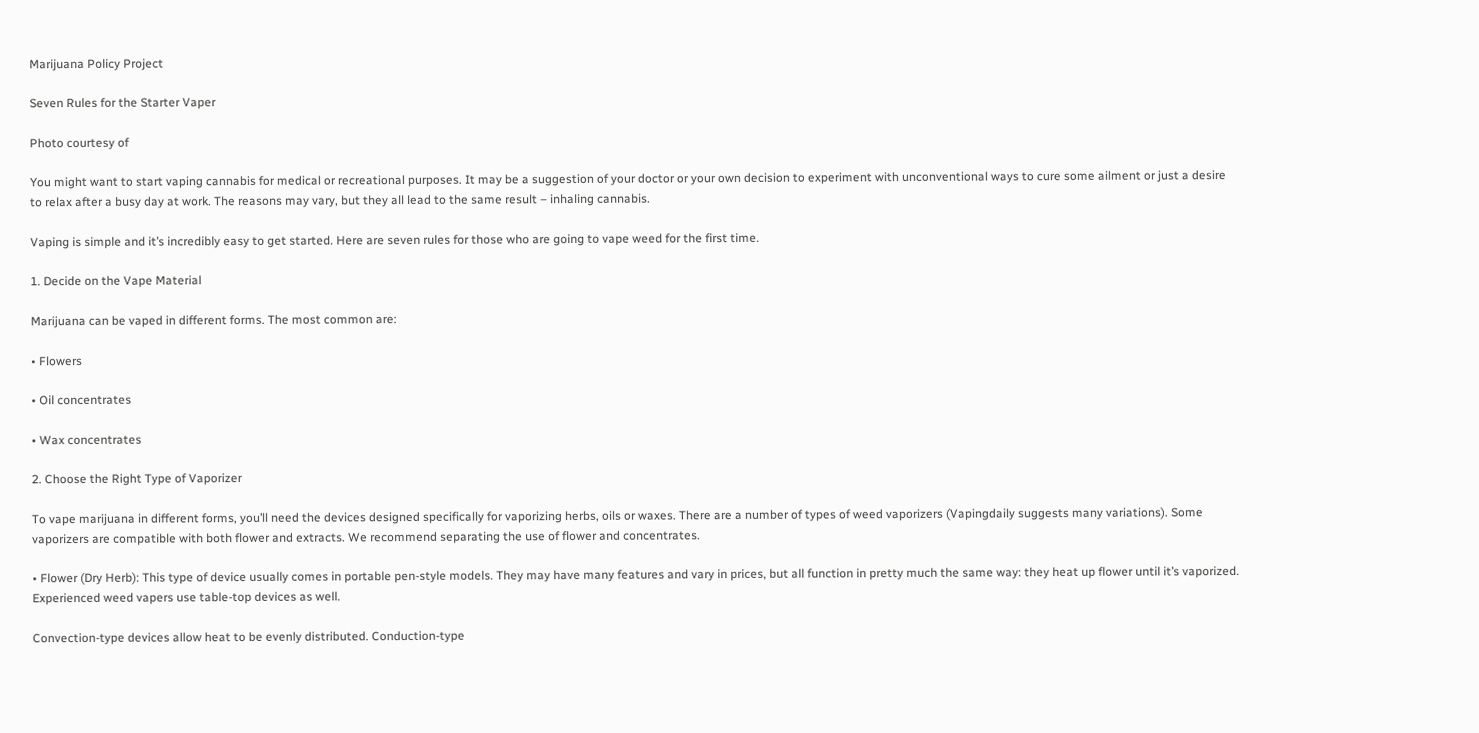Marijuana Policy Project

Seven Rules for the Starter Vaper

Photo courtesy of

You might want to start vaping cannabis for medical or recreational purposes. It may be a suggestion of your doctor or your own decision to experiment with unconventional ways to cure some ailment or just a desire to relax after a busy day at work. The reasons may vary, but they all lead to the same result – inhaling cannabis.

Vaping is simple and it’s incredibly easy to get started. Here are seven rules for those who are going to vape weed for the first time.

1. Decide on the Vape Material

Marijuana can be vaped in different forms. The most common are:

• Flowers

• Oil concentrates

• Wax concentrates

2. Choose the Right Type of Vaporizer

To vape marijuana in different forms, you’ll need the devices designed specifically for vaporizing herbs, oils or waxes. There are a number of types of weed vaporizers (Vapingdaily suggests many variations). Some vaporizers are compatible with both flower and extracts. We recommend separating the use of flower and concentrates.

• Flower (Dry Herb): This type of device usually comes in portable pen-style models. They may have many features and vary in prices, but all function in pretty much the same way: they heat up flower until it’s vaporized. Experienced weed vapers use table-top devices as well.

Convection-type devices allow heat to be evenly distributed. Conduction-type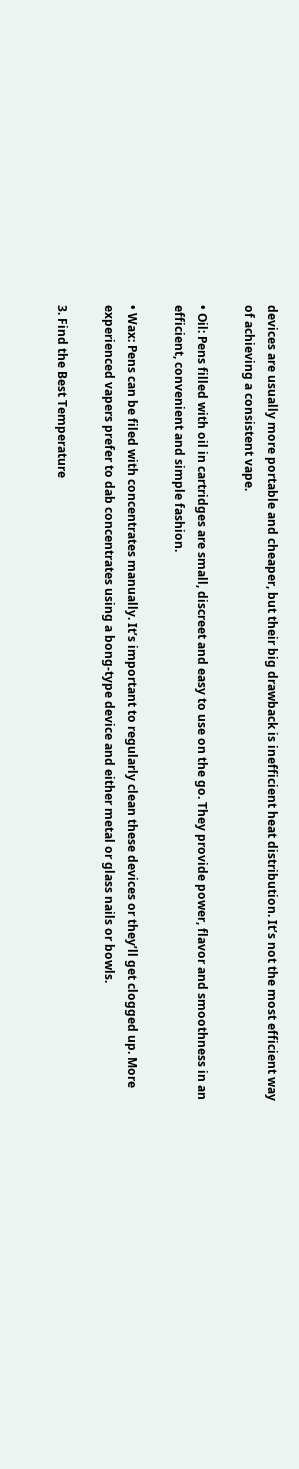devices are usually more portable and cheaper, but their big drawback is inefficient heat distribution. It’s not the most efficient way of achieving a consistent vape.

• Oil: Pens filled with oil in cartridges are small, discreet and easy to use on the go. They provide power, flavor and smoothness in an efficient, convenient and simple fashion.

• Wax: Pens can be filed with concentrates manually. It’s important to regularly clean these devices or they’ll get clogged up. More experienced vapers prefer to dab concentrates using a bong-type device and either metal or glass nails or bowls.

3. Find the Best Temperature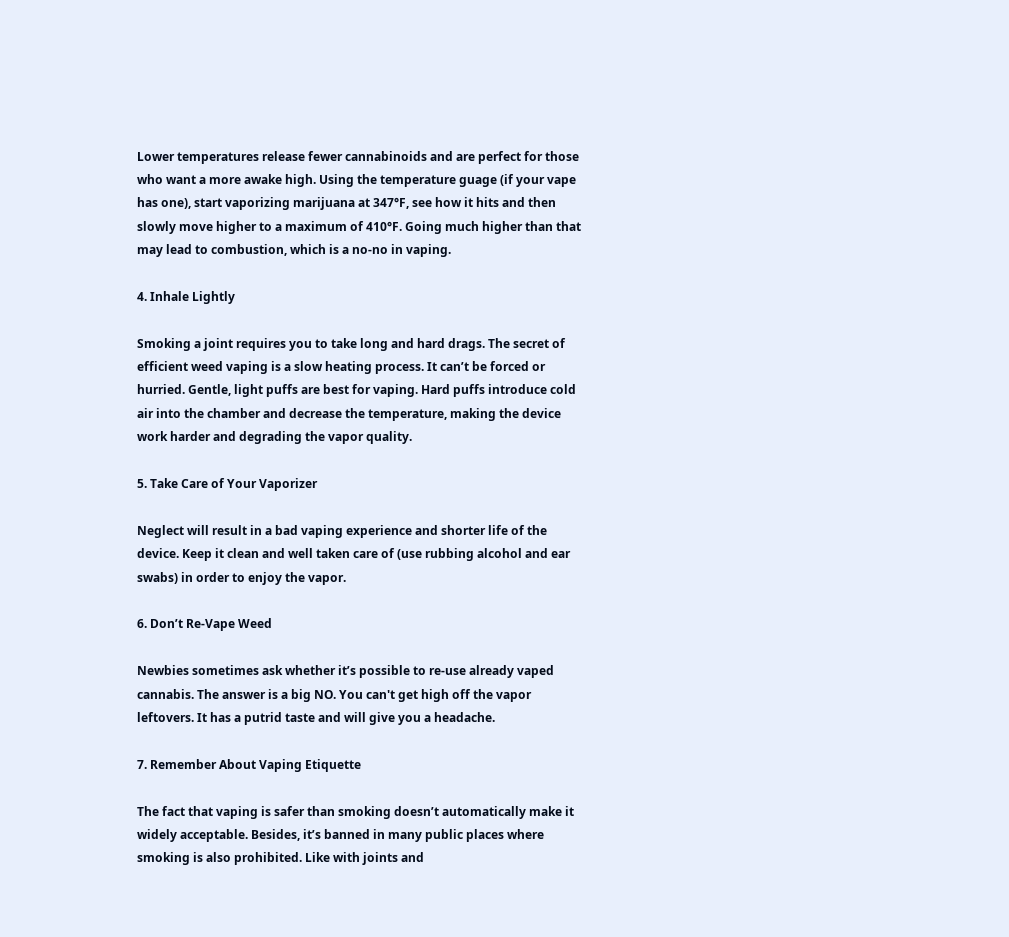Lower temperatures release fewer cannabinoids and are perfect for those who want a more awake high. Using the temperature guage (if your vape has one), start vaporizing marijuana at 347°F, see how it hits and then slowly move higher to a maximum of 410°F. Going much higher than that may lead to combustion, which is a no-no in vaping.

4. Inhale Lightly

Smoking a joint requires you to take long and hard drags. The secret of efficient weed vaping is a slow heating process. It can’t be forced or hurried. Gentle, light puffs are best for vaping. Hard puffs introduce cold air into the chamber and decrease the temperature, making the device work harder and degrading the vapor quality.

5. Take Care of Your Vaporizer

Neglect will result in a bad vaping experience and shorter life of the device. Keep it clean and well taken care of (use rubbing alcohol and ear swabs) in order to enjoy the vapor.

6. Don’t Re-Vape Weed

Newbies sometimes ask whether it’s possible to re-use already vaped cannabis. The answer is a big NO. You can't get high off the vapor leftovers. It has a putrid taste and will give you a headache.

7. Remember About Vaping Etiquette

The fact that vaping is safer than smoking doesn’t automatically make it widely acceptable. Besides, it’s banned in many public places where smoking is also prohibited. Like with joints and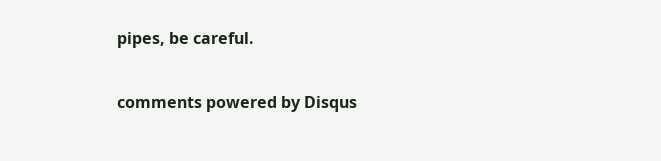pipes, be careful.

comments powered by Disqus